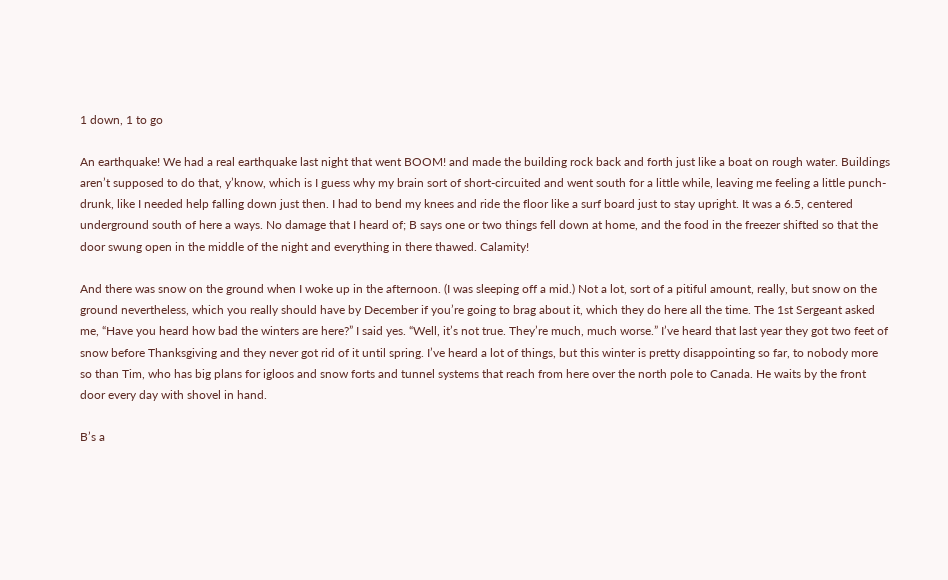1 down, 1 to go

An earthquake! We had a real earthquake last night that went BOOM! and made the building rock back and forth just like a boat on rough water. Buildings aren’t supposed to do that, y’know, which is I guess why my brain sort of short-circuited and went south for a little while, leaving me feeling a little punch-drunk, like I needed help falling down just then. I had to bend my knees and ride the floor like a surf board just to stay upright. It was a 6.5, centered underground south of here a ways. No damage that I heard of; B says one or two things fell down at home, and the food in the freezer shifted so that the door swung open in the middle of the night and everything in there thawed. Calamity!

And there was snow on the ground when I woke up in the afternoon. (I was sleeping off a mid.) Not a lot, sort of a pitiful amount, really, but snow on the ground nevertheless, which you really should have by December if you’re going to brag about it, which they do here all the time. The 1st Sergeant asked me, “Have you heard how bad the winters are here?” I said yes. “Well, it’s not true. They’re much, much worse.” I’ve heard that last year they got two feet of snow before Thanksgiving and they never got rid of it until spring. I’ve heard a lot of things, but this winter is pretty disappointing so far, to nobody more so than Tim, who has big plans for igloos and snow forts and tunnel systems that reach from here over the north pole to Canada. He waits by the front door every day with shovel in hand.

B’s a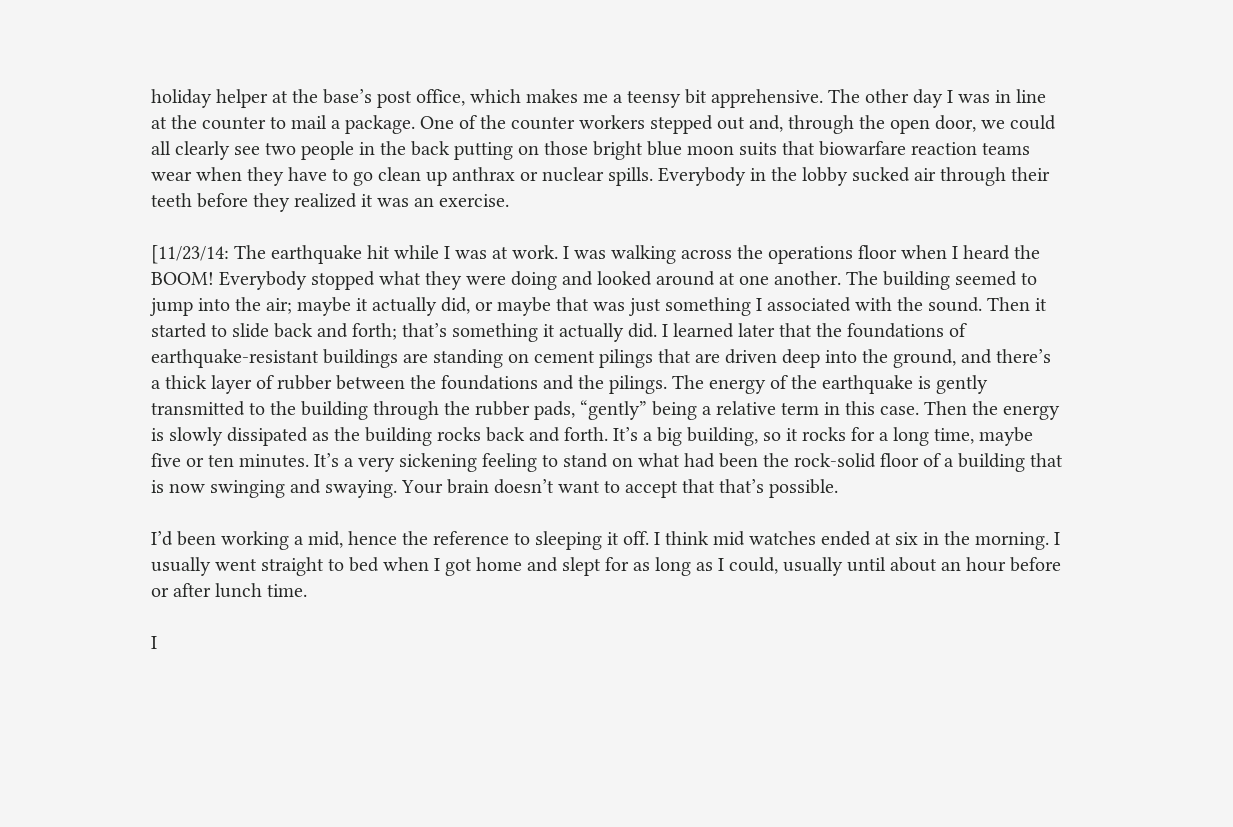holiday helper at the base’s post office, which makes me a teensy bit apprehensive. The other day I was in line at the counter to mail a package. One of the counter workers stepped out and, through the open door, we could all clearly see two people in the back putting on those bright blue moon suits that biowarfare reaction teams wear when they have to go clean up anthrax or nuclear spills. Everybody in the lobby sucked air through their teeth before they realized it was an exercise.

[11/23/14: The earthquake hit while I was at work. I was walking across the operations floor when I heard the BOOM! Everybody stopped what they were doing and looked around at one another. The building seemed to jump into the air; maybe it actually did, or maybe that was just something I associated with the sound. Then it started to slide back and forth; that’s something it actually did. I learned later that the foundations of earthquake-resistant buildings are standing on cement pilings that are driven deep into the ground, and there’s a thick layer of rubber between the foundations and the pilings. The energy of the earthquake is gently transmitted to the building through the rubber pads, “gently” being a relative term in this case. Then the energy is slowly dissipated as the building rocks back and forth. It’s a big building, so it rocks for a long time, maybe five or ten minutes. It’s a very sickening feeling to stand on what had been the rock-solid floor of a building that is now swinging and swaying. Your brain doesn’t want to accept that that’s possible.

I’d been working a mid, hence the reference to sleeping it off. I think mid watches ended at six in the morning. I usually went straight to bed when I got home and slept for as long as I could, usually until about an hour before or after lunch time.

I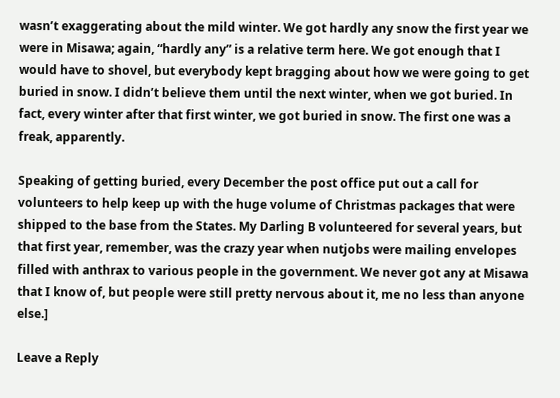wasn’t exaggerating about the mild winter. We got hardly any snow the first year we were in Misawa; again, “hardly any” is a relative term here. We got enough that I would have to shovel, but everybody kept bragging about how we were going to get buried in snow. I didn’t believe them until the next winter, when we got buried. In fact, every winter after that first winter, we got buried in snow. The first one was a freak, apparently.

Speaking of getting buried, every December the post office put out a call for volunteers to help keep up with the huge volume of Christmas packages that were shipped to the base from the States. My Darling B volunteered for several years, but that first year, remember, was the crazy year when nutjobs were mailing envelopes filled with anthrax to various people in the government. We never got any at Misawa that I know of, but people were still pretty nervous about it, me no less than anyone else.]

Leave a Reply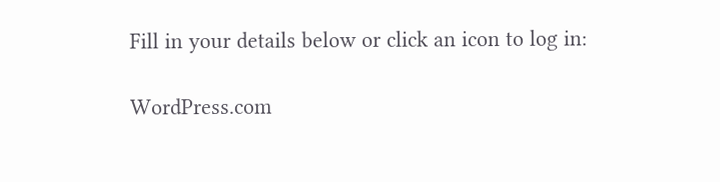Fill in your details below or click an icon to log in:

WordPress.com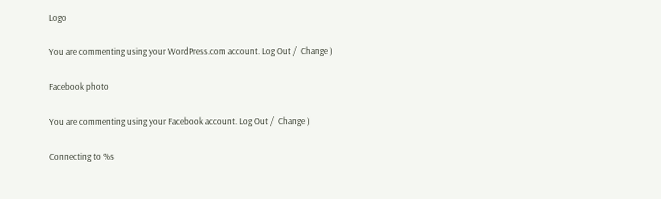Logo

You are commenting using your WordPress.com account. Log Out /  Change )

Facebook photo

You are commenting using your Facebook account. Log Out /  Change )

Connecting to %s